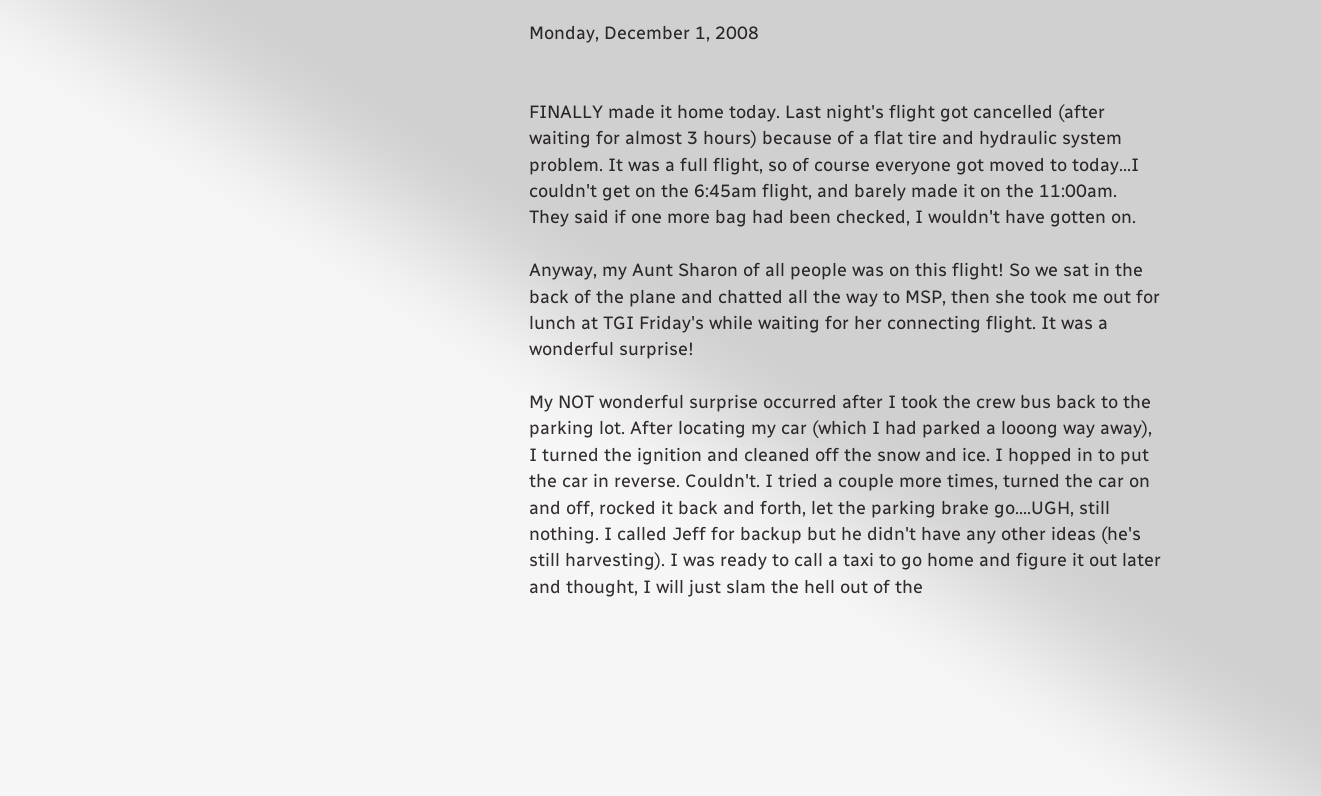Monday, December 1, 2008


FINALLY made it home today. Last night's flight got cancelled (after waiting for almost 3 hours) because of a flat tire and hydraulic system problem. It was a full flight, so of course everyone got moved to today...I couldn't get on the 6:45am flight, and barely made it on the 11:00am. They said if one more bag had been checked, I wouldn't have gotten on.

Anyway, my Aunt Sharon of all people was on this flight! So we sat in the back of the plane and chatted all the way to MSP, then she took me out for lunch at TGI Friday's while waiting for her connecting flight. It was a wonderful surprise!

My NOT wonderful surprise occurred after I took the crew bus back to the parking lot. After locating my car (which I had parked a looong way away), I turned the ignition and cleaned off the snow and ice. I hopped in to put the car in reverse. Couldn't. I tried a couple more times, turned the car on and off, rocked it back and forth, let the parking brake go....UGH, still nothing. I called Jeff for backup but he didn't have any other ideas (he's still harvesting). I was ready to call a taxi to go home and figure it out later and thought, I will just slam the hell out of the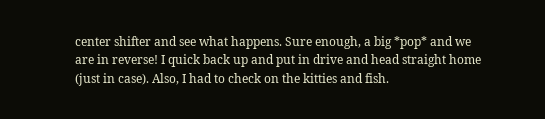center shifter and see what happens. Sure enough, a big *pop* and we are in reverse! I quick back up and put in drive and head straight home (just in case). Also, I had to check on the kitties and fish.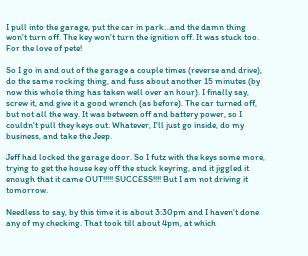I pull into the garage, put the car in park...and the damn thing won't turn off. The key won't turn the ignition off. It was stuck too. For the love of pete!

So I go in and out of the garage a couple times (reverse and drive), do the same rocking thing, and fuss about another 15 minutes (by now this whole thing has taken well over an hour). I finally say, screw it, and give it a good wrench (as before). The car turned off, but not all the way. It was between off and battery power, so I couldn't pull they keys out. Whatever, I'll just go inside, do my business, and take the Jeep.

Jeff had locked the garage door. So I futz with the keys some more, trying to get the house key off the stuck keyring, and it jiggled it enough that it came OUT!!!!! SUCCESS!!!! But I am not driving it tomorrow.

Needless to say, by this time it is about 3:30pm and I haven't done any of my checking. That took till about 4pm, at which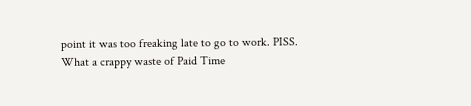point it was too freaking late to go to work. PISS. What a crappy waste of Paid Time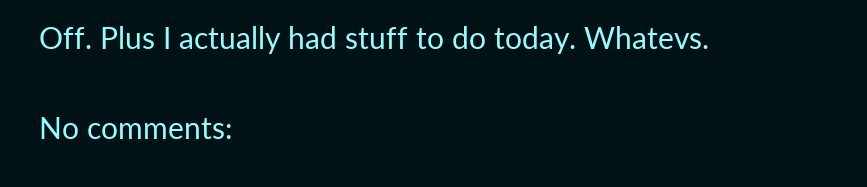Off. Plus I actually had stuff to do today. Whatevs.

No comments: